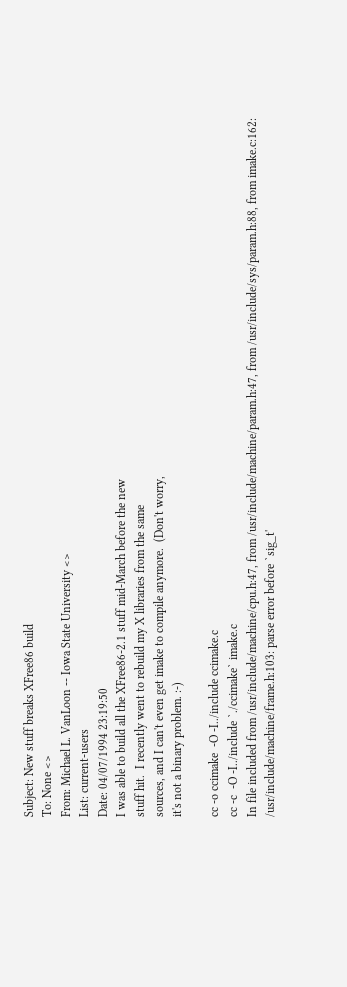Subject: New stuff breaks XFree86 build
To: None <>
From: Michael L. VanLoon -- Iowa State University <>
List: current-users
Date: 04/07/1994 23:19:50
I was able to build all the XFree86-2.1 stuff mid-March before the new
stuff hit.  I recently went to rebuild my X libraries from the same
sources, and I can't even get imake to compile anymore.  (Don't worry,
it's not a binary problem. :-)

cc -o ccimake  -O -I../include ccimake.c
cc -c  -O -I../include `./ccimake` imake.c
In file included from /usr/include/machine/cpu.h:47, from /usr/include/machine/param.h:47, from /usr/include/sys/param.h:88, from imake.c:162:
/usr/include/machine/frame.h:103: parse error before `sig_t'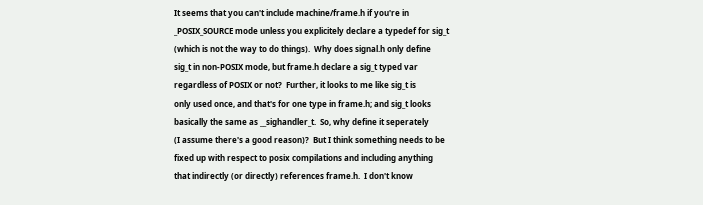It seems that you can't include machine/frame.h if you're in
_POSIX_SOURCE mode unless you explicitely declare a typedef for sig_t
(which is not the way to do things).  Why does signal.h only define
sig_t in non-POSIX mode, but frame.h declare a sig_t typed var
regardless of POSIX or not?  Further, it looks to me like sig_t is
only used once, and that's for one type in frame.h; and sig_t looks
basically the same as __sighandler_t.  So, why define it seperately
(I assume there's a good reason)?  But I think something needs to be
fixed up with respect to posix compilations and including anything
that indirectly (or directly) references frame.h.  I don't know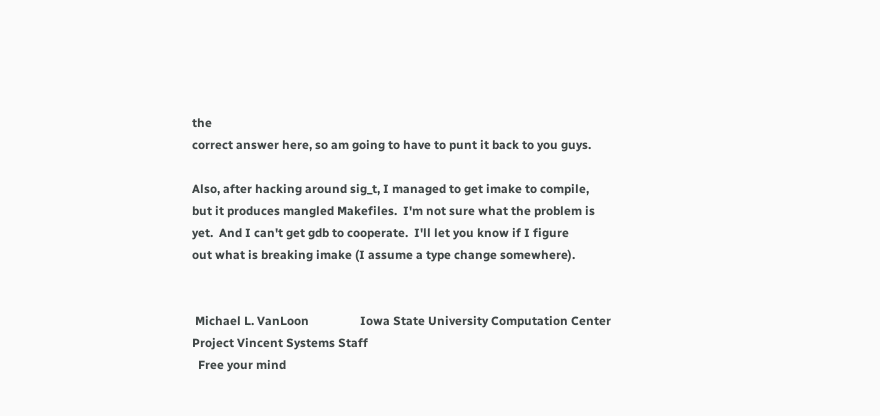the
correct answer here, so am going to have to punt it back to you guys.

Also, after hacking around sig_t, I managed to get imake to compile,
but it produces mangled Makefiles.  I'm not sure what the problem is
yet.  And I can't get gdb to cooperate.  I'll let you know if I figure
out what is breaking imake (I assume a type change somewhere).


 Michael L. VanLoon                 Iowa State University Computation Center                    Project Vincent Systems Staff
  Free your mind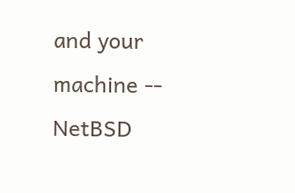and your machine -- NetBSD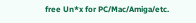free Un*x for PC/Mac/Amiga/etc.